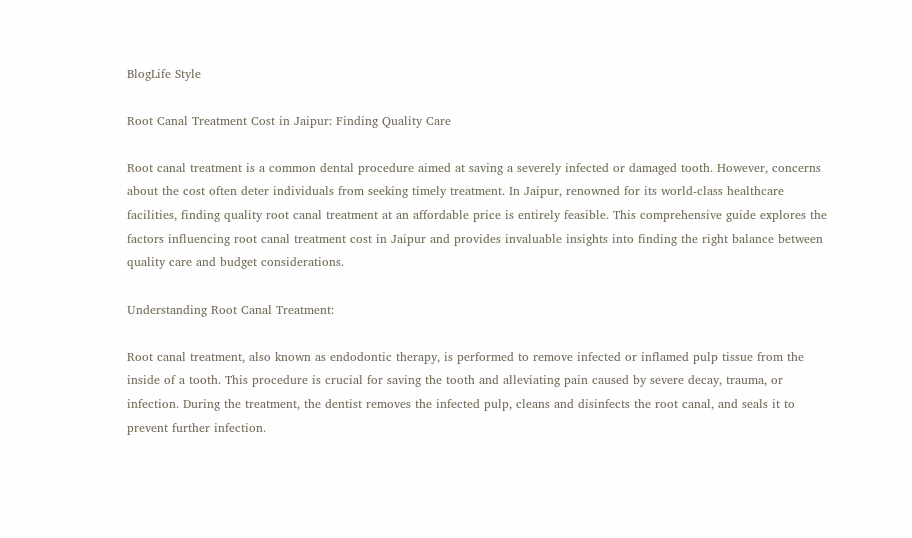BlogLife Style

Root Canal Treatment Cost in Jaipur: Finding Quality Care

Root canal treatment is a common dental procedure aimed at saving a severely infected or damaged tooth. However, concerns about the cost often deter individuals from seeking timely treatment. In Jaipur, renowned for its world-class healthcare facilities, finding quality root canal treatment at an affordable price is entirely feasible. This comprehensive guide explores the factors influencing root canal treatment cost in Jaipur and provides invaluable insights into finding the right balance between quality care and budget considerations.

Understanding Root Canal Treatment:

Root canal treatment, also known as endodontic therapy, is performed to remove infected or inflamed pulp tissue from the inside of a tooth. This procedure is crucial for saving the tooth and alleviating pain caused by severe decay, trauma, or infection. During the treatment, the dentist removes the infected pulp, cleans and disinfects the root canal, and seals it to prevent further infection.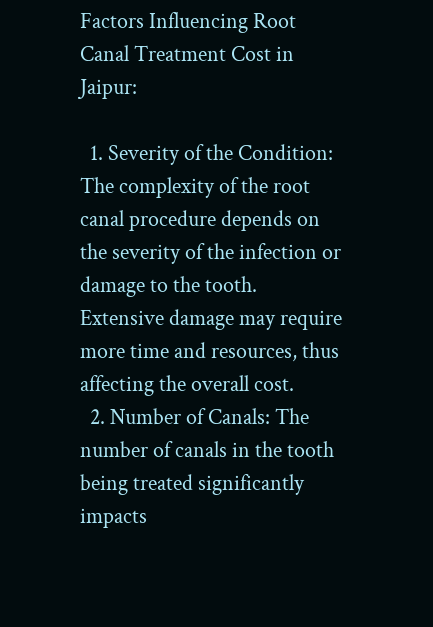Factors Influencing Root Canal Treatment Cost in Jaipur:

  1. Severity of the Condition: The complexity of the root canal procedure depends on the severity of the infection or damage to the tooth. Extensive damage may require more time and resources, thus affecting the overall cost.
  2. Number of Canals: The number of canals in the tooth being treated significantly impacts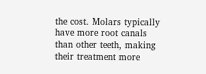the cost. Molars typically have more root canals than other teeth, making their treatment more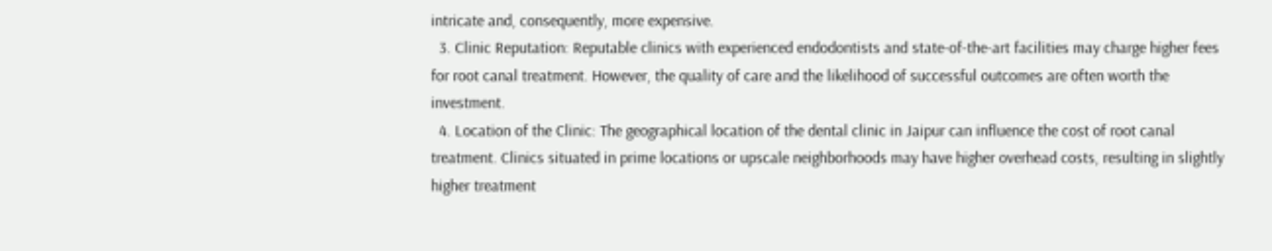intricate and, consequently, more expensive.
  3. Clinic Reputation: Reputable clinics with experienced endodontists and state-of-the-art facilities may charge higher fees for root canal treatment. However, the quality of care and the likelihood of successful outcomes are often worth the investment.
  4. Location of the Clinic: The geographical location of the dental clinic in Jaipur can influence the cost of root canal treatment. Clinics situated in prime locations or upscale neighborhoods may have higher overhead costs, resulting in slightly higher treatment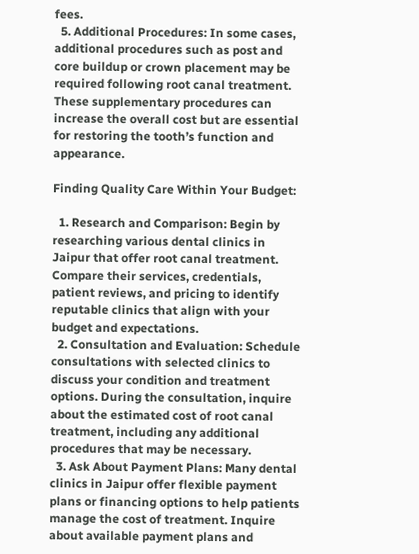fees.
  5. Additional Procedures: In some cases, additional procedures such as post and core buildup or crown placement may be required following root canal treatment. These supplementary procedures can increase the overall cost but are essential for restoring the tooth’s function and appearance.

Finding Quality Care Within Your Budget:

  1. Research and Comparison: Begin by researching various dental clinics in Jaipur that offer root canal treatment. Compare their services, credentials, patient reviews, and pricing to identify reputable clinics that align with your budget and expectations.
  2. Consultation and Evaluation: Schedule consultations with selected clinics to discuss your condition and treatment options. During the consultation, inquire about the estimated cost of root canal treatment, including any additional procedures that may be necessary.
  3. Ask About Payment Plans: Many dental clinics in Jaipur offer flexible payment plans or financing options to help patients manage the cost of treatment. Inquire about available payment plans and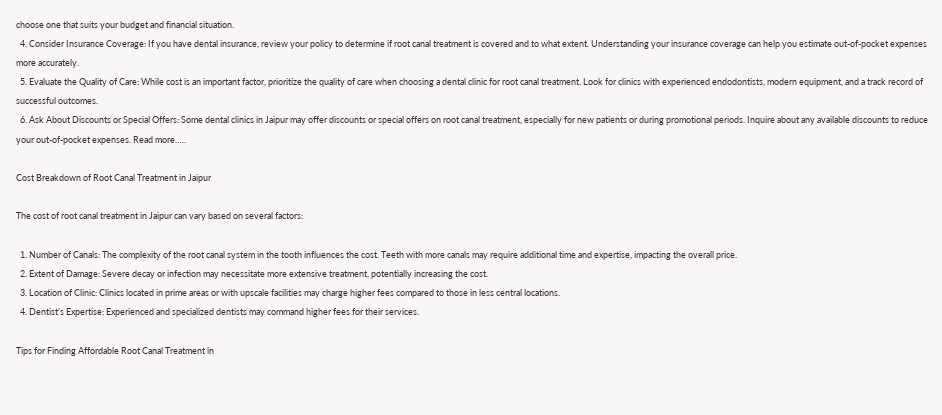choose one that suits your budget and financial situation.
  4. Consider Insurance Coverage: If you have dental insurance, review your policy to determine if root canal treatment is covered and to what extent. Understanding your insurance coverage can help you estimate out-of-pocket expenses more accurately.
  5. Evaluate the Quality of Care: While cost is an important factor, prioritize the quality of care when choosing a dental clinic for root canal treatment. Look for clinics with experienced endodontists, modern equipment, and a track record of successful outcomes.
  6. Ask About Discounts or Special Offers: Some dental clinics in Jaipur may offer discounts or special offers on root canal treatment, especially for new patients or during promotional periods. Inquire about any available discounts to reduce your out-of-pocket expenses. Read more…..

Cost Breakdown of Root Canal Treatment in Jaipur

The cost of root canal treatment in Jaipur can vary based on several factors:

  1. Number of Canals: The complexity of the root canal system in the tooth influences the cost. Teeth with more canals may require additional time and expertise, impacting the overall price.
  2. Extent of Damage: Severe decay or infection may necessitate more extensive treatment, potentially increasing the cost.
  3. Location of Clinic: Clinics located in prime areas or with upscale facilities may charge higher fees compared to those in less central locations.
  4. Dentist’s Expertise: Experienced and specialized dentists may command higher fees for their services.

Tips for Finding Affordable Root Canal Treatment in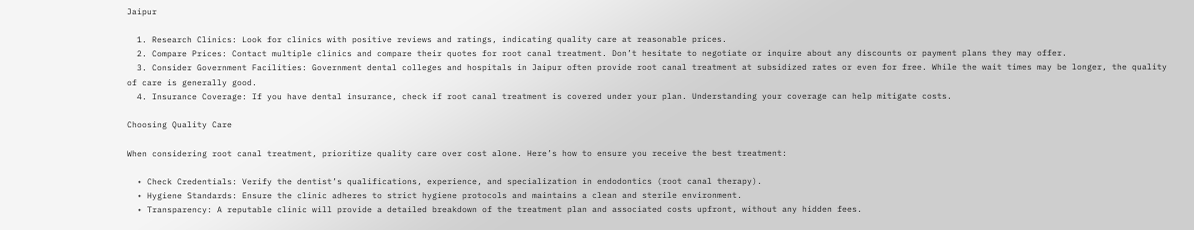Jaipur

  1. Research Clinics: Look for clinics with positive reviews and ratings, indicating quality care at reasonable prices.
  2. Compare Prices: Contact multiple clinics and compare their quotes for root canal treatment. Don’t hesitate to negotiate or inquire about any discounts or payment plans they may offer.
  3. Consider Government Facilities: Government dental colleges and hospitals in Jaipur often provide root canal treatment at subsidized rates or even for free. While the wait times may be longer, the quality of care is generally good.
  4. Insurance Coverage: If you have dental insurance, check if root canal treatment is covered under your plan. Understanding your coverage can help mitigate costs.

Choosing Quality Care

When considering root canal treatment, prioritize quality care over cost alone. Here’s how to ensure you receive the best treatment:

  • Check Credentials: Verify the dentist’s qualifications, experience, and specialization in endodontics (root canal therapy).
  • Hygiene Standards: Ensure the clinic adheres to strict hygiene protocols and maintains a clean and sterile environment.
  • Transparency: A reputable clinic will provide a detailed breakdown of the treatment plan and associated costs upfront, without any hidden fees.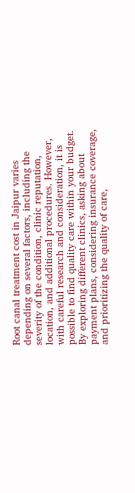Root canal treatment cost in Jaipur varies depending on several factors, including the severity of the condition, clinic reputation, location, and additional procedures. However, with careful research and consideration, it is possible to find quality care within your budget. By exploring different clinics, asking about payment plans, considering insurance coverage, and prioritizing the quality of care,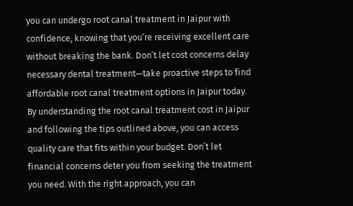you can undergo root canal treatment in Jaipur with confidence, knowing that you’re receiving excellent care without breaking the bank. Don’t let cost concerns delay necessary dental treatment—take proactive steps to find affordable root canal treatment options in Jaipur today. By understanding the root canal treatment cost in Jaipur and following the tips outlined above, you can access quality care that fits within your budget. Don’t let financial concerns deter you from seeking the treatment you need. With the right approach, you can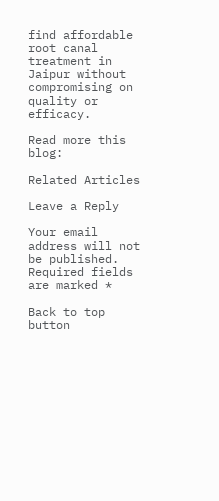find affordable root canal treatment in Jaipur without compromising on quality or efficacy.

Read more this blog:

Related Articles

Leave a Reply

Your email address will not be published. Required fields are marked *

Back to top button